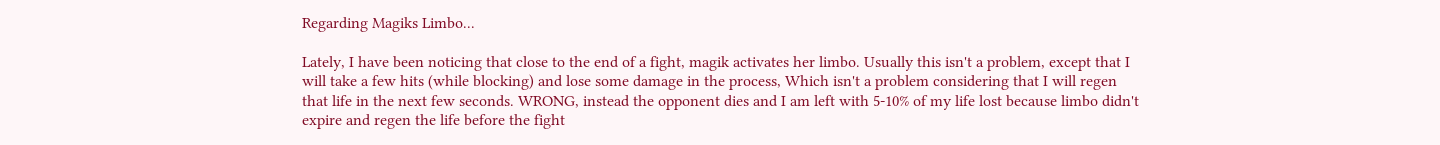Regarding Magiks Limbo...

Lately, I have been noticing that close to the end of a fight, magik activates her limbo. Usually this isn't a problem, except that I will take a few hits (while blocking) and lose some damage in the process, Which isn't a problem considering that I will regen that life in the next few seconds. WRONG, instead the opponent dies and I am left with 5-10% of my life lost because limbo didn't expire and regen the life before the fight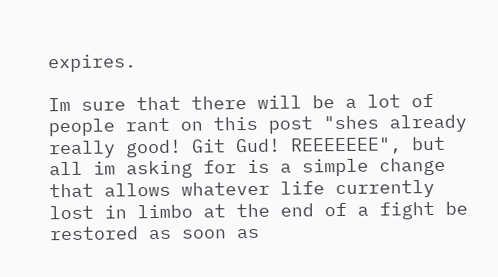expires.

Im sure that there will be a lot of people rant on this post "shes already really good! Git Gud! REEEEEEE", but all im asking for is a simple change that allows whatever life currently lost in limbo at the end of a fight be restored as soon as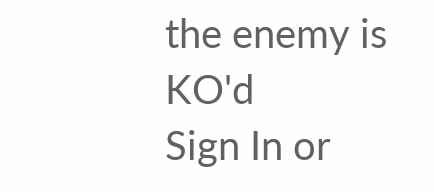the enemy is KO'd
Sign In or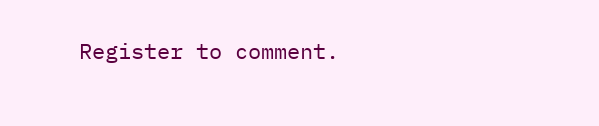Register to comment.